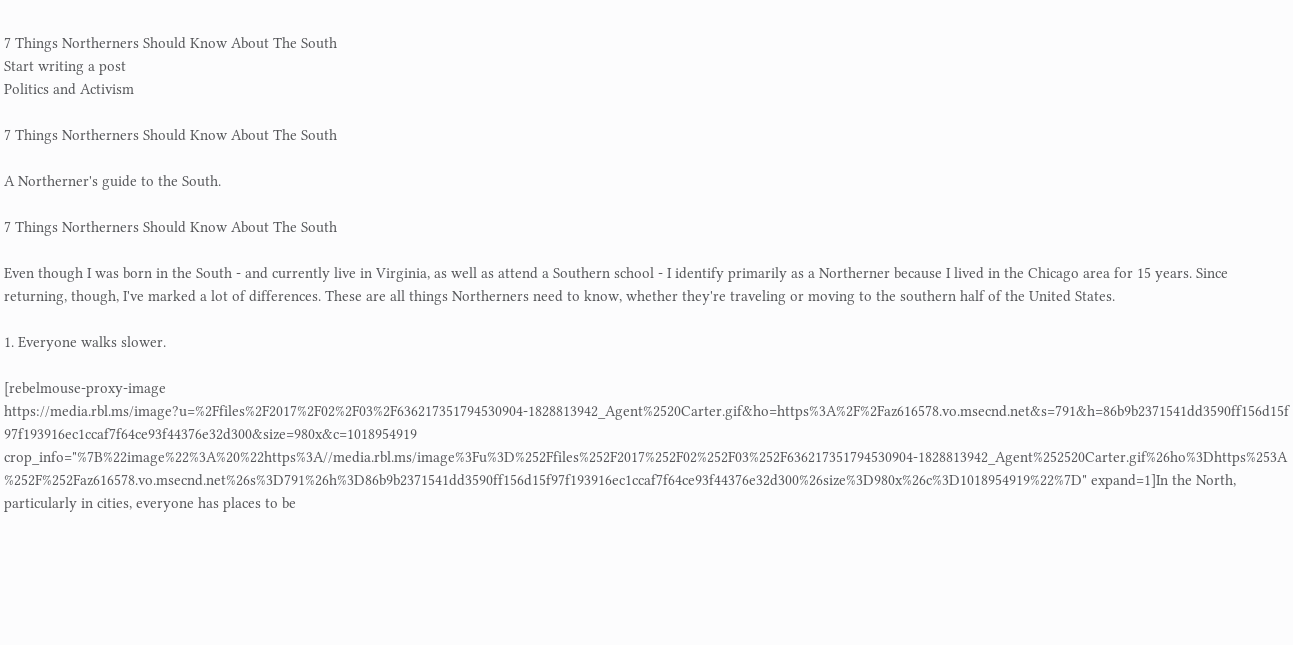7 Things Northerners Should Know About The South
Start writing a post
Politics and Activism

7 Things Northerners Should Know About The South

A Northerner's guide to the South.

7 Things Northerners Should Know About The South

Even though I was born in the South - and currently live in Virginia, as well as attend a Southern school - I identify primarily as a Northerner because I lived in the Chicago area for 15 years. Since returning, though, I've marked a lot of differences. These are all things Northerners need to know, whether they're traveling or moving to the southern half of the United States.

1. Everyone walks slower.

[rebelmouse-proxy-image https://media.rbl.ms/image?u=%2Ffiles%2F2017%2F02%2F03%2F636217351794530904-1828813942_Agent%2520Carter.gif&ho=https%3A%2F%2Faz616578.vo.msecnd.net&s=791&h=86b9b2371541dd3590ff156d15f97f193916ec1ccaf7f64ce93f44376e32d300&size=980x&c=1018954919 crop_info="%7B%22image%22%3A%20%22https%3A//media.rbl.ms/image%3Fu%3D%252Ffiles%252F2017%252F02%252F03%252F636217351794530904-1828813942_Agent%252520Carter.gif%26ho%3Dhttps%253A%252F%252Faz616578.vo.msecnd.net%26s%3D791%26h%3D86b9b2371541dd3590ff156d15f97f193916ec1ccaf7f64ce93f44376e32d300%26size%3D980x%26c%3D1018954919%22%7D" expand=1]In the North, particularly in cities, everyone has places to be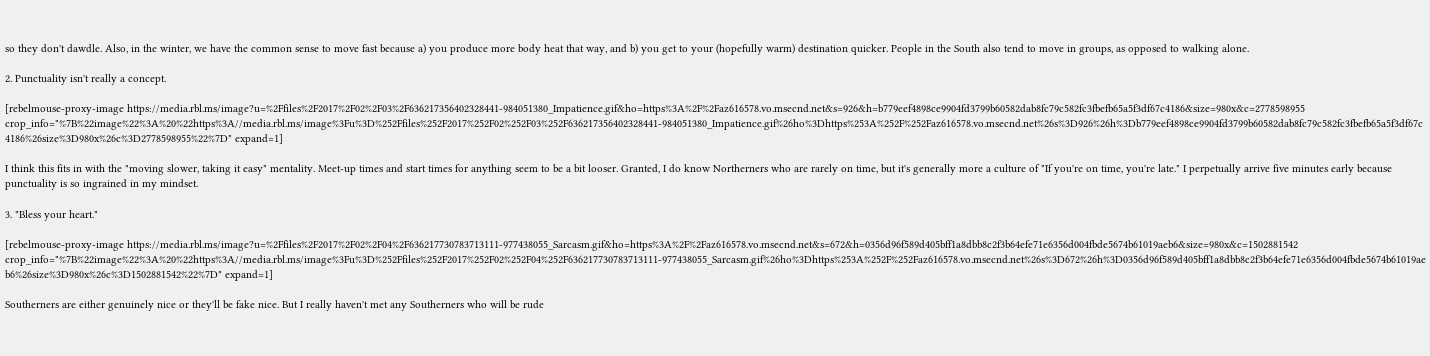so they don't dawdle. Also, in the winter, we have the common sense to move fast because a) you produce more body heat that way, and b) you get to your (hopefully warm) destination quicker. People in the South also tend to move in groups, as opposed to walking alone.

2. Punctuality isn't really a concept.

[rebelmouse-proxy-image https://media.rbl.ms/image?u=%2Ffiles%2F2017%2F02%2F03%2F636217356402328441-984051380_Impatience.gif&ho=https%3A%2F%2Faz616578.vo.msecnd.net&s=926&h=b779eef4898ce9904fd3799b60582dab8fc79c582fc3fbefb65a5f3df67c4186&size=980x&c=2778598955 crop_info="%7B%22image%22%3A%20%22https%3A//media.rbl.ms/image%3Fu%3D%252Ffiles%252F2017%252F02%252F03%252F636217356402328441-984051380_Impatience.gif%26ho%3Dhttps%253A%252F%252Faz616578.vo.msecnd.net%26s%3D926%26h%3Db779eef4898ce9904fd3799b60582dab8fc79c582fc3fbefb65a5f3df67c4186%26size%3D980x%26c%3D2778598955%22%7D" expand=1]

I think this fits in with the "moving slower, taking it easy" mentality. Meet-up times and start times for anything seem to be a bit looser. Granted, I do know Northerners who are rarely on time, but it's generally more a culture of "If you're on time, you're late." I perpetually arrive five minutes early because punctuality is so ingrained in my mindset.

3. "Bless your heart."

[rebelmouse-proxy-image https://media.rbl.ms/image?u=%2Ffiles%2F2017%2F02%2F04%2F636217730783713111-977438055_Sarcasm.gif&ho=https%3A%2F%2Faz616578.vo.msecnd.net&s=672&h=0356d96f589d405bff1a8dbb8c2f3b64efe71e6356d004fbde5674b61019aeb6&size=980x&c=1502881542 crop_info="%7B%22image%22%3A%20%22https%3A//media.rbl.ms/image%3Fu%3D%252Ffiles%252F2017%252F02%252F04%252F636217730783713111-977438055_Sarcasm.gif%26ho%3Dhttps%253A%252F%252Faz616578.vo.msecnd.net%26s%3D672%26h%3D0356d96f589d405bff1a8dbb8c2f3b64efe71e6356d004fbde5674b61019aeb6%26size%3D980x%26c%3D1502881542%22%7D" expand=1]

Southerners are either genuinely nice or they'll be fake nice. But I really haven't met any Southerners who will be rude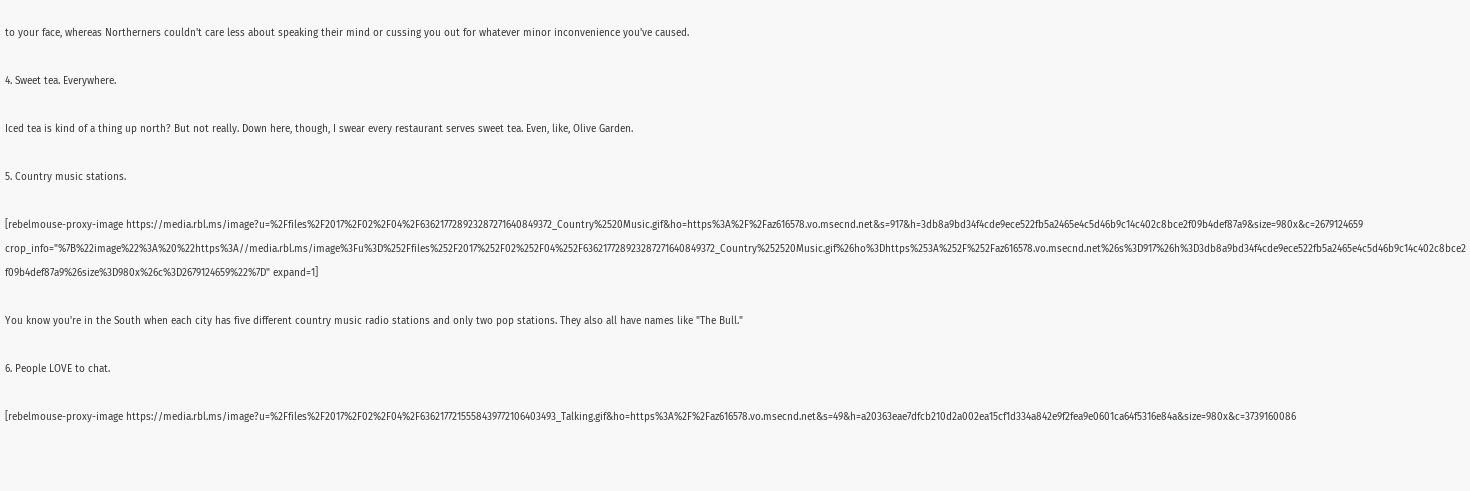to your face, whereas Northerners couldn't care less about speaking their mind or cussing you out for whatever minor inconvenience you've caused.

4. Sweet tea. Everywhere.

Iced tea is kind of a thing up north? But not really. Down here, though, I swear every restaurant serves sweet tea. Even, like, Olive Garden.

5. Country music stations.

[rebelmouse-proxy-image https://media.rbl.ms/image?u=%2Ffiles%2F2017%2F02%2F04%2F636217728923287271640849372_Country%2520Music.gif&ho=https%3A%2F%2Faz616578.vo.msecnd.net&s=917&h=3db8a9bd34f4cde9ece522fb5a2465e4c5d46b9c14c402c8bce2f09b4def87a9&size=980x&c=2679124659 crop_info="%7B%22image%22%3A%20%22https%3A//media.rbl.ms/image%3Fu%3D%252Ffiles%252F2017%252F02%252F04%252F636217728923287271640849372_Country%252520Music.gif%26ho%3Dhttps%253A%252F%252Faz616578.vo.msecnd.net%26s%3D917%26h%3D3db8a9bd34f4cde9ece522fb5a2465e4c5d46b9c14c402c8bce2f09b4def87a9%26size%3D980x%26c%3D2679124659%22%7D" expand=1]

You know you're in the South when each city has five different country music radio stations and only two pop stations. They also all have names like "The Bull."

6. People LOVE to chat.

[rebelmouse-proxy-image https://media.rbl.ms/image?u=%2Ffiles%2F2017%2F02%2F04%2F6362177215558439772106403493_Talking.gif&ho=https%3A%2F%2Faz616578.vo.msecnd.net&s=49&h=a20363eae7dfcb210d2a002ea15cf1d334a842e9f2fea9e0601ca64f5316e84a&size=980x&c=3739160086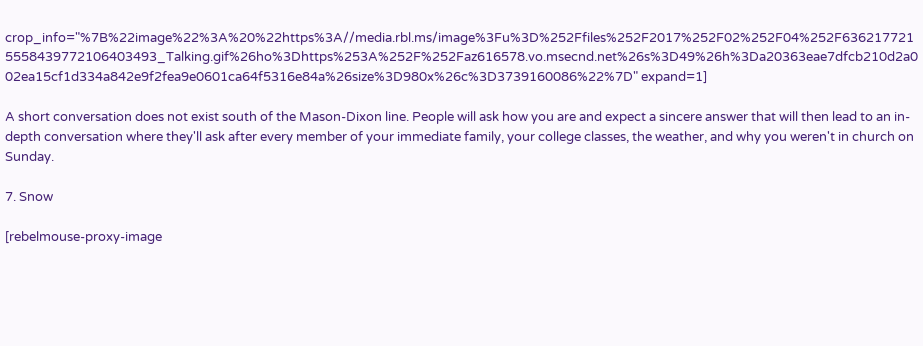crop_info="%7B%22image%22%3A%20%22https%3A//media.rbl.ms/image%3Fu%3D%252Ffiles%252F2017%252F02%252F04%252F6362177215558439772106403493_Talking.gif%26ho%3Dhttps%253A%252F%252Faz616578.vo.msecnd.net%26s%3D49%26h%3Da20363eae7dfcb210d2a002ea15cf1d334a842e9f2fea9e0601ca64f5316e84a%26size%3D980x%26c%3D3739160086%22%7D" expand=1]

A short conversation does not exist south of the Mason-Dixon line. People will ask how you are and expect a sincere answer that will then lead to an in-depth conversation where they'll ask after every member of your immediate family, your college classes, the weather, and why you weren't in church on Sunday.

7. Snow

[rebelmouse-proxy-image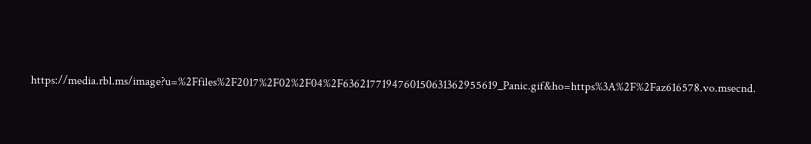https://media.rbl.ms/image?u=%2Ffiles%2F2017%2F02%2F04%2F6362177194760150631362955619_Panic.gif&ho=https%3A%2F%2Faz616578.vo.msecnd.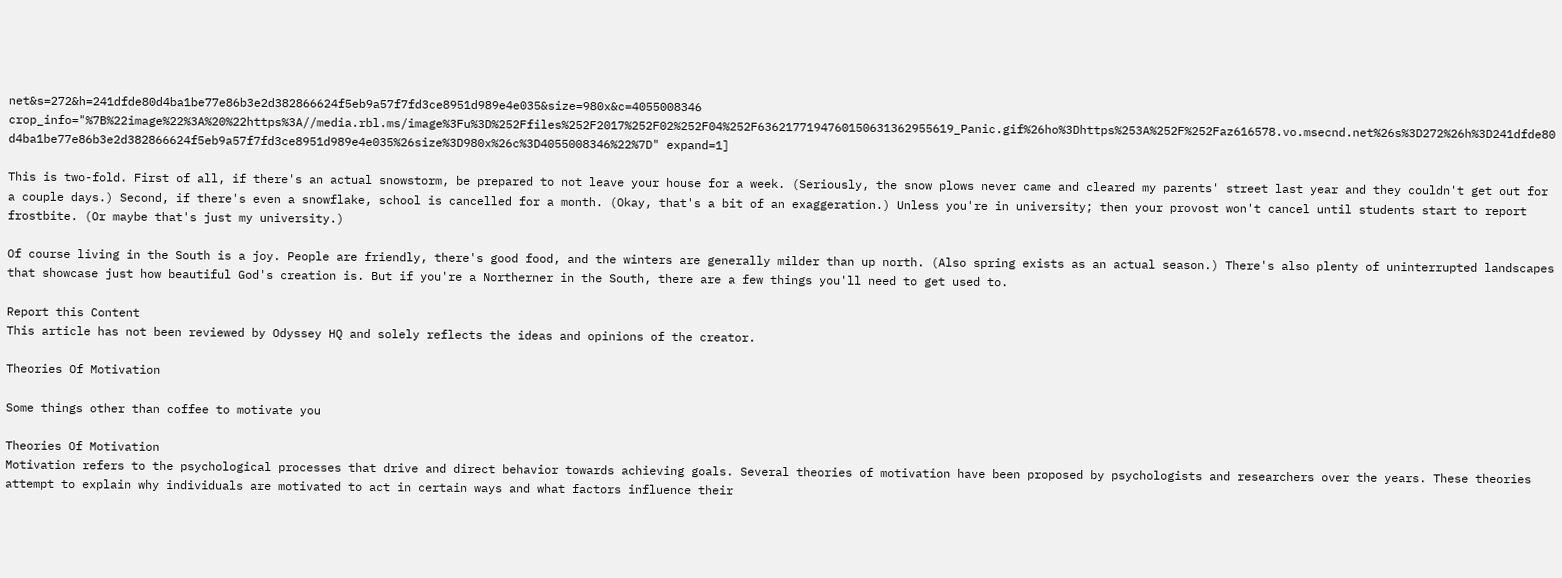net&s=272&h=241dfde80d4ba1be77e86b3e2d382866624f5eb9a57f7fd3ce8951d989e4e035&size=980x&c=4055008346 crop_info="%7B%22image%22%3A%20%22https%3A//media.rbl.ms/image%3Fu%3D%252Ffiles%252F2017%252F02%252F04%252F6362177194760150631362955619_Panic.gif%26ho%3Dhttps%253A%252F%252Faz616578.vo.msecnd.net%26s%3D272%26h%3D241dfde80d4ba1be77e86b3e2d382866624f5eb9a57f7fd3ce8951d989e4e035%26size%3D980x%26c%3D4055008346%22%7D" expand=1]

This is two-fold. First of all, if there's an actual snowstorm, be prepared to not leave your house for a week. (Seriously, the snow plows never came and cleared my parents' street last year and they couldn't get out for a couple days.) Second, if there's even a snowflake, school is cancelled for a month. (Okay, that's a bit of an exaggeration.) Unless you're in university; then your provost won't cancel until students start to report frostbite. (Or maybe that's just my university.)

Of course living in the South is a joy. People are friendly, there's good food, and the winters are generally milder than up north. (Also spring exists as an actual season.) There's also plenty of uninterrupted landscapes that showcase just how beautiful God's creation is. But if you're a Northerner in the South, there are a few things you'll need to get used to.

Report this Content
This article has not been reviewed by Odyssey HQ and solely reflects the ideas and opinions of the creator.

Theories Of Motivation

Some things other than coffee to motivate you

Theories Of Motivation
Motivation refers to the psychological processes that drive and direct behavior towards achieving goals. Several theories of motivation have been proposed by psychologists and researchers over the years. These theories attempt to explain why individuals are motivated to act in certain ways and what factors influence their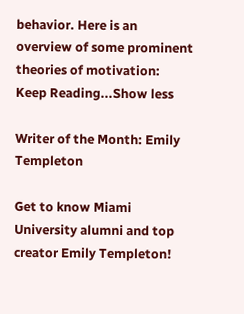behavior. Here is an overview of some prominent theories of motivation:
Keep Reading...Show less

Writer of the Month: Emily Templeton

Get to know Miami University alumni and top creator Emily Templeton!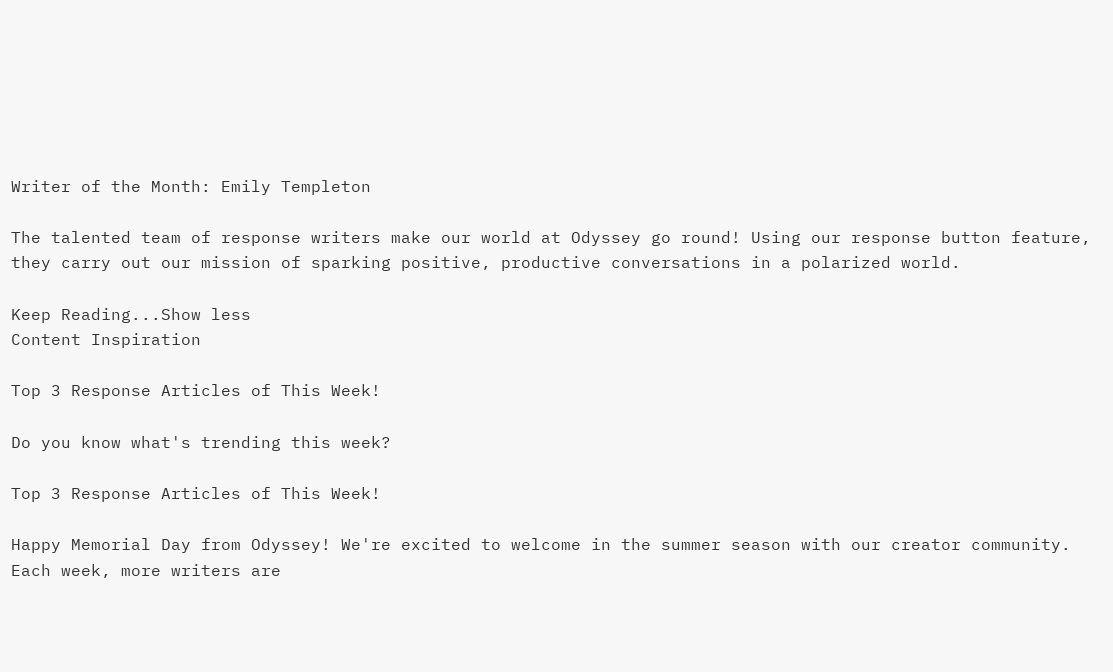Writer of the Month: Emily Templeton

The talented team of response writers make our world at Odyssey go round! Using our response button feature, they carry out our mission of sparking positive, productive conversations in a polarized world.

Keep Reading...Show less
Content Inspiration

Top 3 Response Articles of This Week!

Do you know what's trending this week?

Top 3 Response Articles of This Week!

Happy Memorial Day from Odyssey! We're excited to welcome in the summer season with our creator community. Each week, more writers are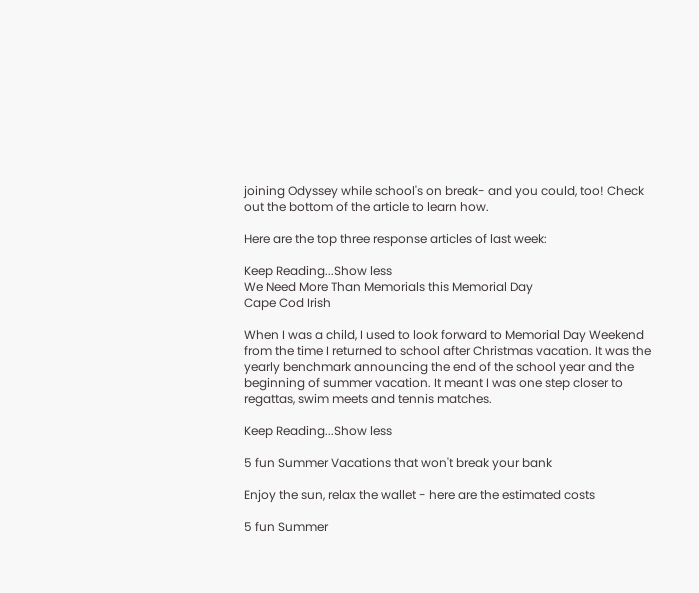joining Odyssey while school's on break- and you could, too! Check out the bottom of the article to learn how.

Here are the top three response articles of last week:

Keep Reading...Show less
We Need More Than Memorials this Memorial Day
Cape Cod Irish

When I was a child, I used to look forward to Memorial Day Weekend from the time I returned to school after Christmas vacation. It was the yearly benchmark announcing the end of the school year and the beginning of summer vacation. It meant I was one step closer to regattas, swim meets and tennis matches.

Keep Reading...Show less

5 fun Summer Vacations that won't break your bank

Enjoy the sun, relax the wallet - here are the estimated costs

5 fun Summer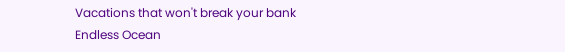Vacations that won't break your bank
Endless Ocean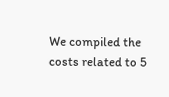We compiled the costs related to 5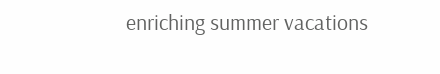enriching summer vacations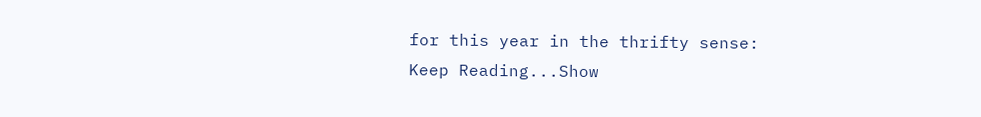for this year in the thrifty sense:
Keep Reading...Show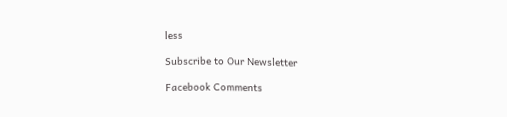less

Subscribe to Our Newsletter

Facebook Comments